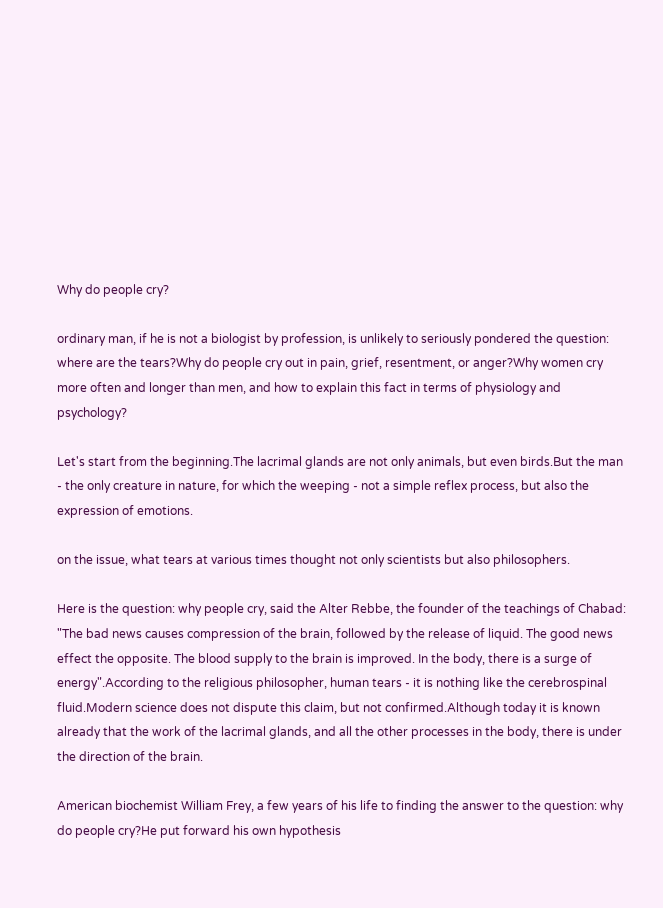Why do people cry?

ordinary man, if he is not a biologist by profession, is unlikely to seriously pondered the question: where are the tears?Why do people cry out in pain, grief, resentment, or anger?Why women cry more often and longer than men, and how to explain this fact in terms of physiology and psychology?

Let's start from the beginning.The lacrimal glands are not only animals, but even birds.But the man - the only creature in nature, for which the weeping - not a simple reflex process, but also the expression of emotions.

on the issue, what tears at various times thought not only scientists but also philosophers.

Here is the question: why people cry, said the Alter Rebbe, the founder of the teachings of Chabad: "The bad news causes compression of the brain, followed by the release of liquid. The good news effect the opposite. The blood supply to the brain is improved. In the body, there is a surge of energy".According to the religious philosopher, human tears - it is nothing like the cerebrospinal fluid.Modern science does not dispute this claim, but not confirmed.Although today it is known already that the work of the lacrimal glands, and all the other processes in the body, there is under the direction of the brain.

American biochemist William Frey, a few years of his life to finding the answer to the question: why do people cry?He put forward his own hypothesis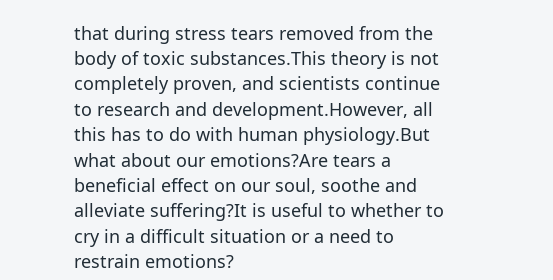that during stress tears removed from the body of toxic substances.This theory is not completely proven, and scientists continue to research and development.However, all this has to do with human physiology.But what about our emotions?Are tears a beneficial effect on our soul, soothe and alleviate suffering?It is useful to whether to cry in a difficult situation or a need to restrain emotions?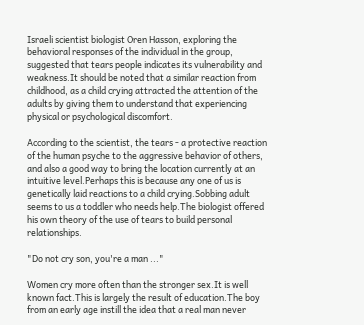Israeli scientist biologist Oren Hasson, exploring the behavioral responses of the individual in the group, suggested that tears people indicates its vulnerability and weakness.It should be noted that a similar reaction from childhood, as a child crying attracted the attention of the adults by giving them to understand that experiencing physical or psychological discomfort.

According to the scientist, the tears - a protective reaction of the human psyche to the aggressive behavior of others, and also a good way to bring the location currently at an intuitive level.Perhaps this is because any one of us is genetically laid reactions to a child crying.Sobbing adult seems to us a toddler who needs help.The biologist offered his own theory of the use of tears to build personal relationships.

"Do not cry son, you're a man ..."

Women cry more often than the stronger sex.It is well known fact.This is largely the result of education.The boy from an early age instill the idea that a real man never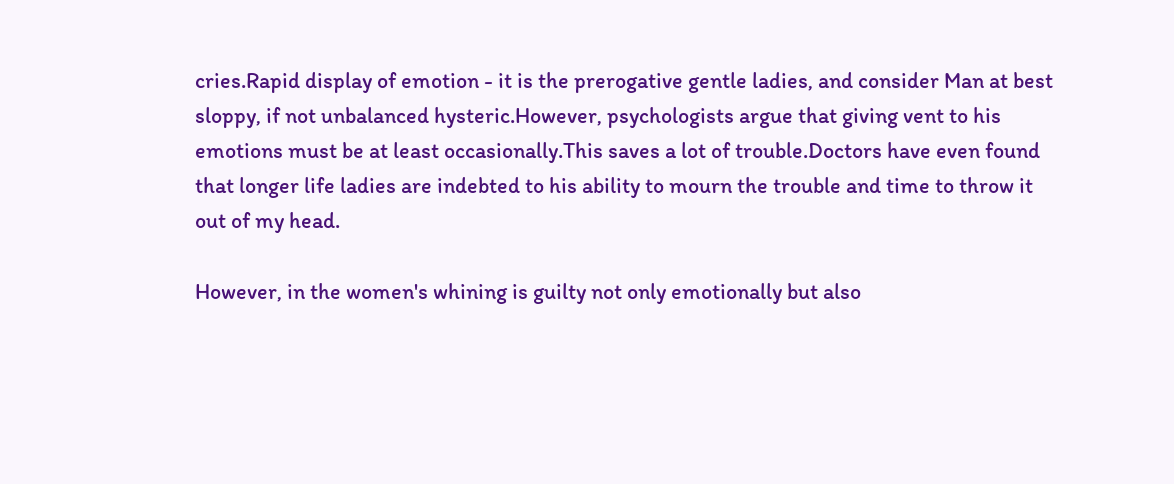cries.Rapid display of emotion - it is the prerogative gentle ladies, and consider Man at best sloppy, if not unbalanced hysteric.However, psychologists argue that giving vent to his emotions must be at least occasionally.This saves a lot of trouble.Doctors have even found that longer life ladies are indebted to his ability to mourn the trouble and time to throw it out of my head.

However, in the women's whining is guilty not only emotionally but also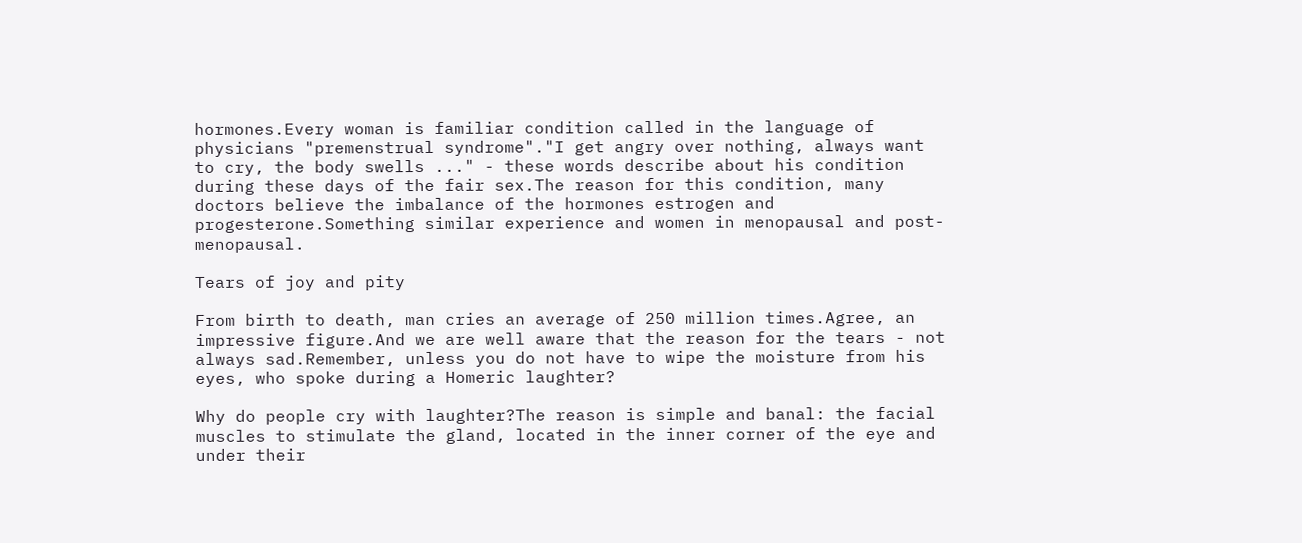hormones.Every woman is familiar condition called in the language of physicians "premenstrual syndrome"."I get angry over nothing, always want to cry, the body swells ..." - these words describe about his condition during these days of the fair sex.The reason for this condition, many doctors believe the imbalance of the hormones estrogen and progesterone.Something similar experience and women in menopausal and post-menopausal.

Tears of joy and pity

From birth to death, man cries an average of 250 million times.Agree, an impressive figure.And we are well aware that the reason for the tears - not always sad.Remember, unless you do not have to wipe the moisture from his eyes, who spoke during a Homeric laughter?

Why do people cry with laughter?The reason is simple and banal: the facial muscles to stimulate the gland, located in the inner corner of the eye and under their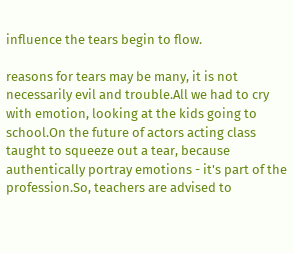influence the tears begin to flow.

reasons for tears may be many, it is not necessarily evil and trouble.All we had to cry with emotion, looking at the kids going to school.On the future of actors acting class taught to squeeze out a tear, because authentically portray emotions - it's part of the profession.So, teachers are advised to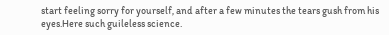start feeling sorry for yourself, and after a few minutes the tears gush from his eyes.Here such guileless science.